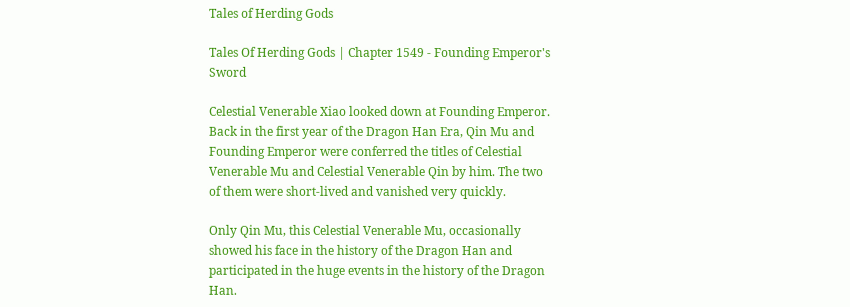Tales of Herding Gods

Tales Of Herding Gods | Chapter 1549 - Founding Emperor's Sword

Celestial Venerable Xiao looked down at Founding Emperor. Back in the first year of the Dragon Han Era, Qin Mu and Founding Emperor were conferred the titles of Celestial Venerable Mu and Celestial Venerable Qin by him. The two of them were short-lived and vanished very quickly.

Only Qin Mu, this Celestial Venerable Mu, occasionally showed his face in the history of the Dragon Han and participated in the huge events in the history of the Dragon Han.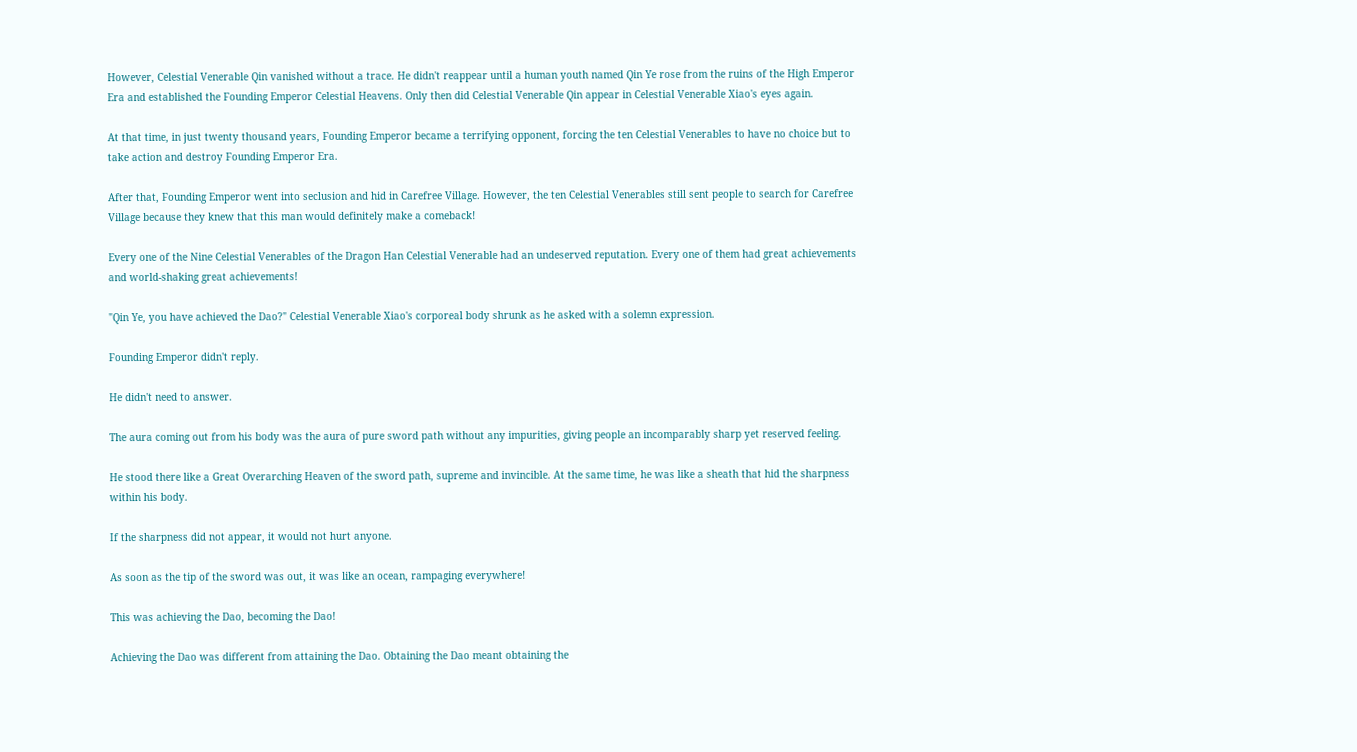However, Celestial Venerable Qin vanished without a trace. He didn't reappear until a human youth named Qin Ye rose from the ruins of the High Emperor Era and established the Founding Emperor Celestial Heavens. Only then did Celestial Venerable Qin appear in Celestial Venerable Xiao's eyes again.

At that time, in just twenty thousand years, Founding Emperor became a terrifying opponent, forcing the ten Celestial Venerables to have no choice but to take action and destroy Founding Emperor Era.

After that, Founding Emperor went into seclusion and hid in Carefree Village. However, the ten Celestial Venerables still sent people to search for Carefree Village because they knew that this man would definitely make a comeback!

Every one of the Nine Celestial Venerables of the Dragon Han Celestial Venerable had an undeserved reputation. Every one of them had great achievements and world-shaking great achievements!

"Qin Ye, you have achieved the Dao?" Celestial Venerable Xiao's corporeal body shrunk as he asked with a solemn expression.

Founding Emperor didn't reply.

He didn't need to answer.

The aura coming out from his body was the aura of pure sword path without any impurities, giving people an incomparably sharp yet reserved feeling.

He stood there like a Great Overarching Heaven of the sword path, supreme and invincible. At the same time, he was like a sheath that hid the sharpness within his body.

If the sharpness did not appear, it would not hurt anyone.

As soon as the tip of the sword was out, it was like an ocean, rampaging everywhere!

This was achieving the Dao, becoming the Dao!

Achieving the Dao was different from attaining the Dao. Obtaining the Dao meant obtaining the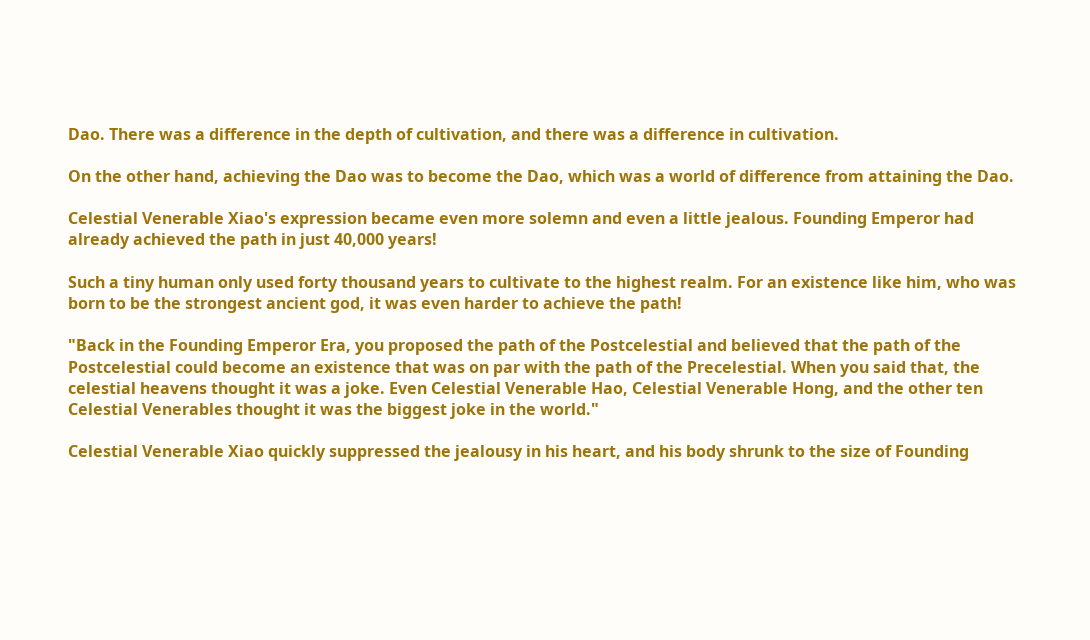Dao. There was a difference in the depth of cultivation, and there was a difference in cultivation.

On the other hand, achieving the Dao was to become the Dao, which was a world of difference from attaining the Dao.

Celestial Venerable Xiao's expression became even more solemn and even a little jealous. Founding Emperor had already achieved the path in just 40,000 years!

Such a tiny human only used forty thousand years to cultivate to the highest realm. For an existence like him, who was born to be the strongest ancient god, it was even harder to achieve the path!

"Back in the Founding Emperor Era, you proposed the path of the Postcelestial and believed that the path of the Postcelestial could become an existence that was on par with the path of the Precelestial. When you said that, the celestial heavens thought it was a joke. Even Celestial Venerable Hao, Celestial Venerable Hong, and the other ten Celestial Venerables thought it was the biggest joke in the world."

Celestial Venerable Xiao quickly suppressed the jealousy in his heart, and his body shrunk to the size of Founding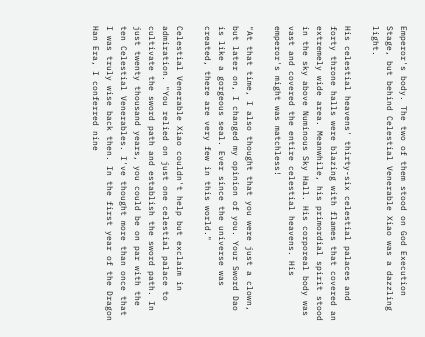Emperor's body. The two of them stood on God Execution Stage, but behind Celestial Venerable Xiao was a dazzling light.

His celestial heavens' thirty-six celestial palaces and forty throne halls were blazing with flames that covered an extremely wide area. Meanwhile, his primordial spirit stood in the sky above Numinous Sky Hall. His corporeal body was vast and covered the entire celestial heavens. His emperor's might was matchless!

"At that time, I also thought that you were just a clown, but later on, I changed my opinion of you. Your Sword Dao is like a gorgeous seal. Ever since the universe was created, there are very few in this world."

Celestial Venerable Xiao couldn't help but exclaim in admiration. "You relied on just one celestial palace to cultivate the sword path and establish the sword path. In just twenty thousand years, you could be on par with the ten Celestial Venerables. I've thought more than once that I was truly wise back then. In the first year of the Dragon Han Era, I conferred nine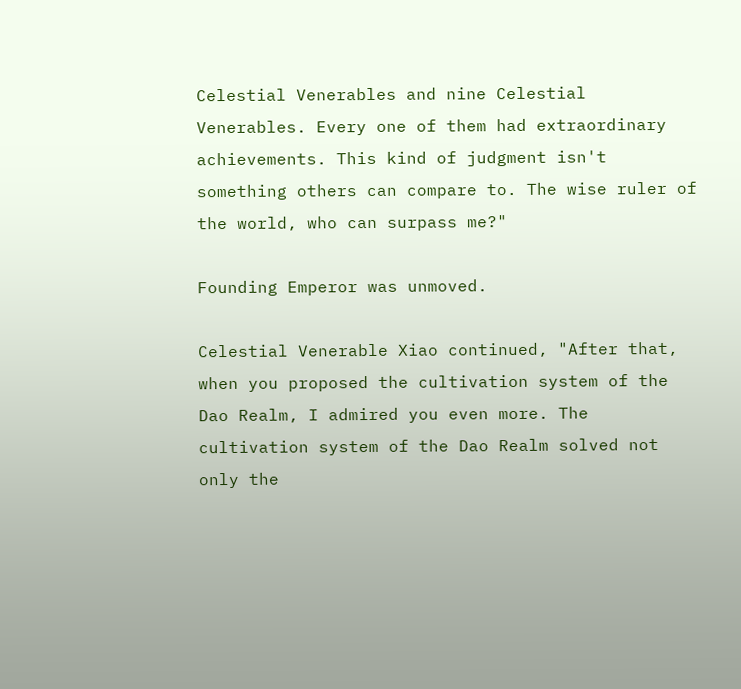Celestial Venerables and nine Celestial Venerables. Every one of them had extraordinary achievements. This kind of judgment isn't something others can compare to. The wise ruler of the world, who can surpass me?"

Founding Emperor was unmoved.

Celestial Venerable Xiao continued, "After that, when you proposed the cultivation system of the Dao Realm, I admired you even more. The cultivation system of the Dao Realm solved not only the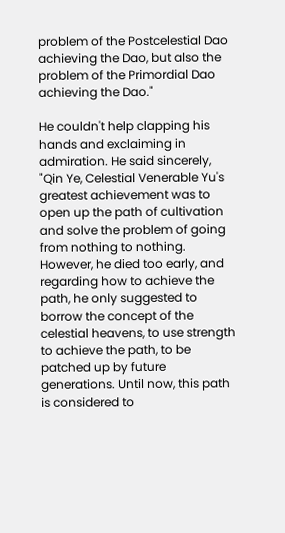problem of the Postcelestial Dao achieving the Dao, but also the problem of the Primordial Dao achieving the Dao."

He couldn't help clapping his hands and exclaiming in admiration. He said sincerely, "Qin Ye, Celestial Venerable Yu's greatest achievement was to open up the path of cultivation and solve the problem of going from nothing to nothing. However, he died too early, and regarding how to achieve the path, he only suggested to borrow the concept of the celestial heavens, to use strength to achieve the path, to be patched up by future generations. Until now, this path is considered to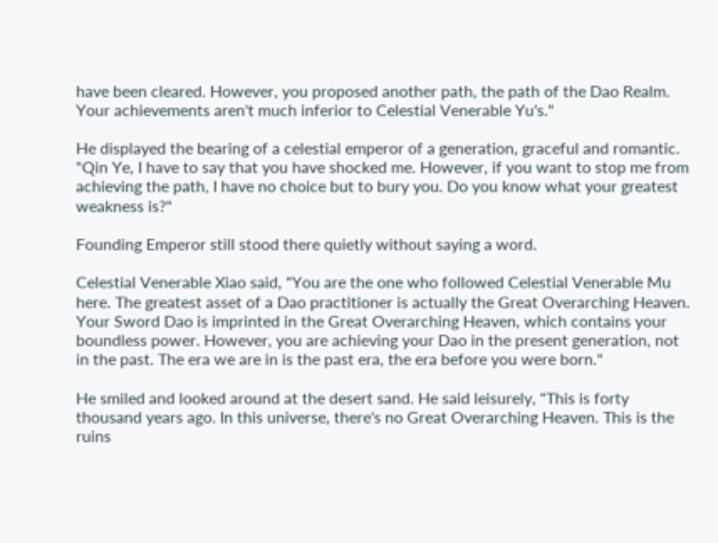have been cleared. However, you proposed another path, the path of the Dao Realm. Your achievements aren't much inferior to Celestial Venerable Yu's."

He displayed the bearing of a celestial emperor of a generation, graceful and romantic. "Qin Ye, I have to say that you have shocked me. However, if you want to stop me from achieving the path, I have no choice but to bury you. Do you know what your greatest weakness is?"

Founding Emperor still stood there quietly without saying a word.

Celestial Venerable Xiao said, "You are the one who followed Celestial Venerable Mu here. The greatest asset of a Dao practitioner is actually the Great Overarching Heaven. Your Sword Dao is imprinted in the Great Overarching Heaven, which contains your boundless power. However, you are achieving your Dao in the present generation, not in the past. The era we are in is the past era, the era before you were born."

He smiled and looked around at the desert sand. He said leisurely, "This is forty thousand years ago. In this universe, there's no Great Overarching Heaven. This is the ruins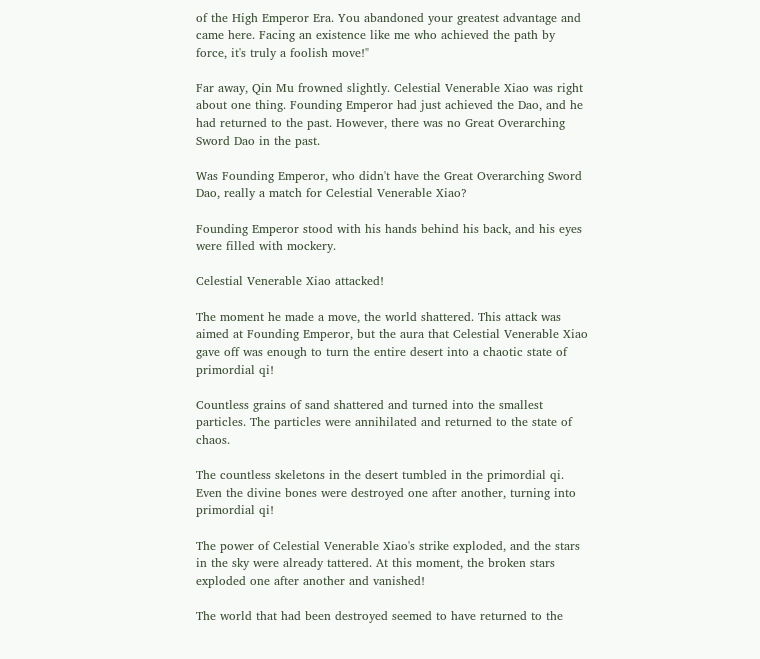of the High Emperor Era. You abandoned your greatest advantage and came here. Facing an existence like me who achieved the path by force, it's truly a foolish move!"

Far away, Qin Mu frowned slightly. Celestial Venerable Xiao was right about one thing. Founding Emperor had just achieved the Dao, and he had returned to the past. However, there was no Great Overarching Sword Dao in the past.

Was Founding Emperor, who didn't have the Great Overarching Sword Dao, really a match for Celestial Venerable Xiao?

Founding Emperor stood with his hands behind his back, and his eyes were filled with mockery.

Celestial Venerable Xiao attacked!

The moment he made a move, the world shattered. This attack was aimed at Founding Emperor, but the aura that Celestial Venerable Xiao gave off was enough to turn the entire desert into a chaotic state of primordial qi!

Countless grains of sand shattered and turned into the smallest particles. The particles were annihilated and returned to the state of chaos.

The countless skeletons in the desert tumbled in the primordial qi. Even the divine bones were destroyed one after another, turning into primordial qi!

The power of Celestial Venerable Xiao's strike exploded, and the stars in the sky were already tattered. At this moment, the broken stars exploded one after another and vanished!

The world that had been destroyed seemed to have returned to the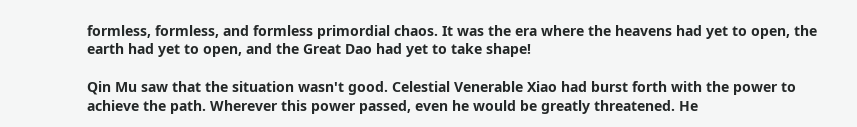formless, formless, and formless primordial chaos. It was the era where the heavens had yet to open, the earth had yet to open, and the Great Dao had yet to take shape!

Qin Mu saw that the situation wasn't good. Celestial Venerable Xiao had burst forth with the power to achieve the path. Wherever this power passed, even he would be greatly threatened. He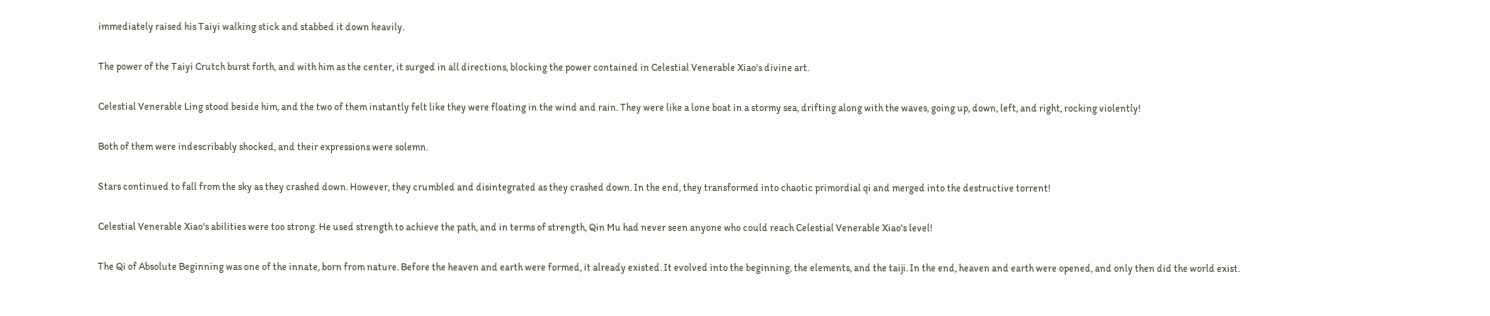immediately raised his Taiyi walking stick and stabbed it down heavily.

The power of the Taiyi Crutch burst forth, and with him as the center, it surged in all directions, blocking the power contained in Celestial Venerable Xiao's divine art.

Celestial Venerable Ling stood beside him, and the two of them instantly felt like they were floating in the wind and rain. They were like a lone boat in a stormy sea, drifting along with the waves, going up, down, left, and right, rocking violently!

Both of them were indescribably shocked, and their expressions were solemn.

Stars continued to fall from the sky as they crashed down. However, they crumbled and disintegrated as they crashed down. In the end, they transformed into chaotic primordial qi and merged into the destructive torrent!

Celestial Venerable Xiao's abilities were too strong. He used strength to achieve the path, and in terms of strength, Qin Mu had never seen anyone who could reach Celestial Venerable Xiao's level!

The Qi of Absolute Beginning was one of the innate, born from nature. Before the heaven and earth were formed, it already existed. It evolved into the beginning, the elements, and the taiji. In the end, heaven and earth were opened, and only then did the world exist.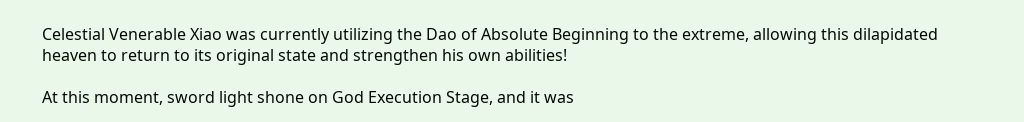Celestial Venerable Xiao was currently utilizing the Dao of Absolute Beginning to the extreme, allowing this dilapidated heaven to return to its original state and strengthen his own abilities!

At this moment, sword light shone on God Execution Stage, and it was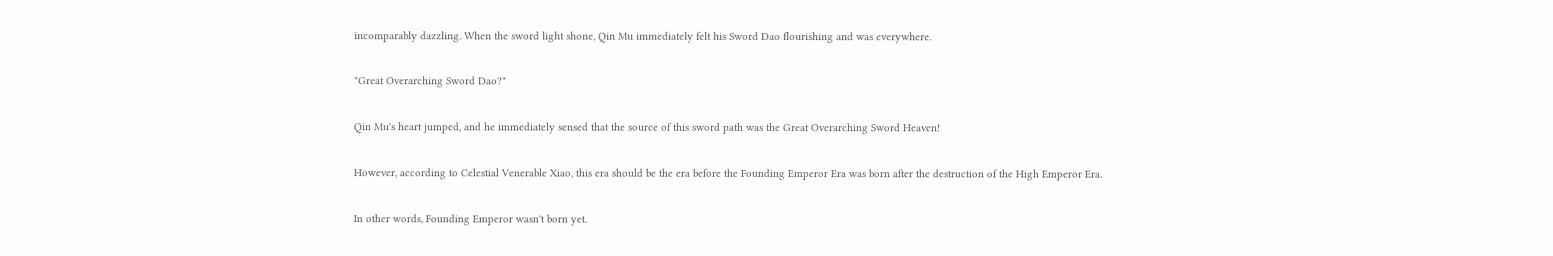incomparably dazzling. When the sword light shone, Qin Mu immediately felt his Sword Dao flourishing and was everywhere.

"Great Overarching Sword Dao?"

Qin Mu's heart jumped, and he immediately sensed that the source of this sword path was the Great Overarching Sword Heaven!

However, according to Celestial Venerable Xiao, this era should be the era before the Founding Emperor Era was born after the destruction of the High Emperor Era.

In other words, Founding Emperor wasn't born yet.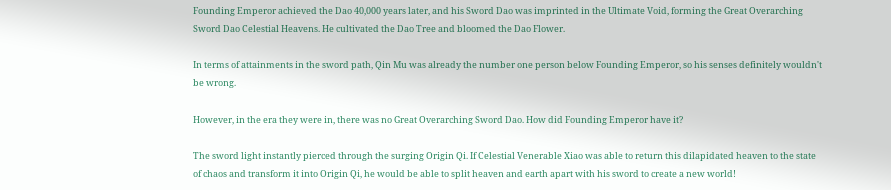Founding Emperor achieved the Dao 40,000 years later, and his Sword Dao was imprinted in the Ultimate Void, forming the Great Overarching Sword Dao Celestial Heavens. He cultivated the Dao Tree and bloomed the Dao Flower.

In terms of attainments in the sword path, Qin Mu was already the number one person below Founding Emperor, so his senses definitely wouldn't be wrong.

However, in the era they were in, there was no Great Overarching Sword Dao. How did Founding Emperor have it?

The sword light instantly pierced through the surging Origin Qi. If Celestial Venerable Xiao was able to return this dilapidated heaven to the state of chaos and transform it into Origin Qi, he would be able to split heaven and earth apart with his sword to create a new world!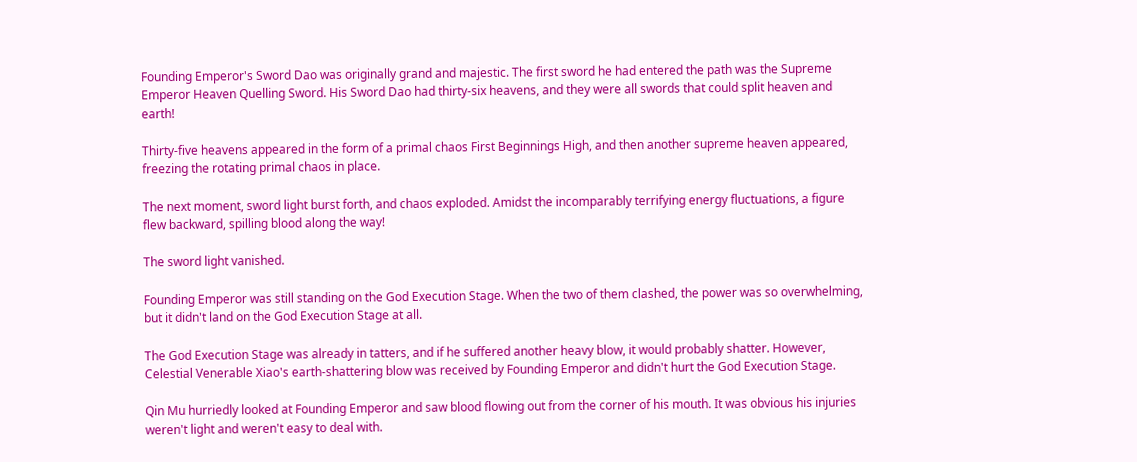Founding Emperor's Sword Dao was originally grand and majestic. The first sword he had entered the path was the Supreme Emperor Heaven Quelling Sword. His Sword Dao had thirty-six heavens, and they were all swords that could split heaven and earth!

Thirty-five heavens appeared in the form of a primal chaos First Beginnings High, and then another supreme heaven appeared, freezing the rotating primal chaos in place.

The next moment, sword light burst forth, and chaos exploded. Amidst the incomparably terrifying energy fluctuations, a figure flew backward, spilling blood along the way!

The sword light vanished.

Founding Emperor was still standing on the God Execution Stage. When the two of them clashed, the power was so overwhelming, but it didn't land on the God Execution Stage at all.

The God Execution Stage was already in tatters, and if he suffered another heavy blow, it would probably shatter. However, Celestial Venerable Xiao's earth-shattering blow was received by Founding Emperor and didn't hurt the God Execution Stage.

Qin Mu hurriedly looked at Founding Emperor and saw blood flowing out from the corner of his mouth. It was obvious his injuries weren't light and weren't easy to deal with.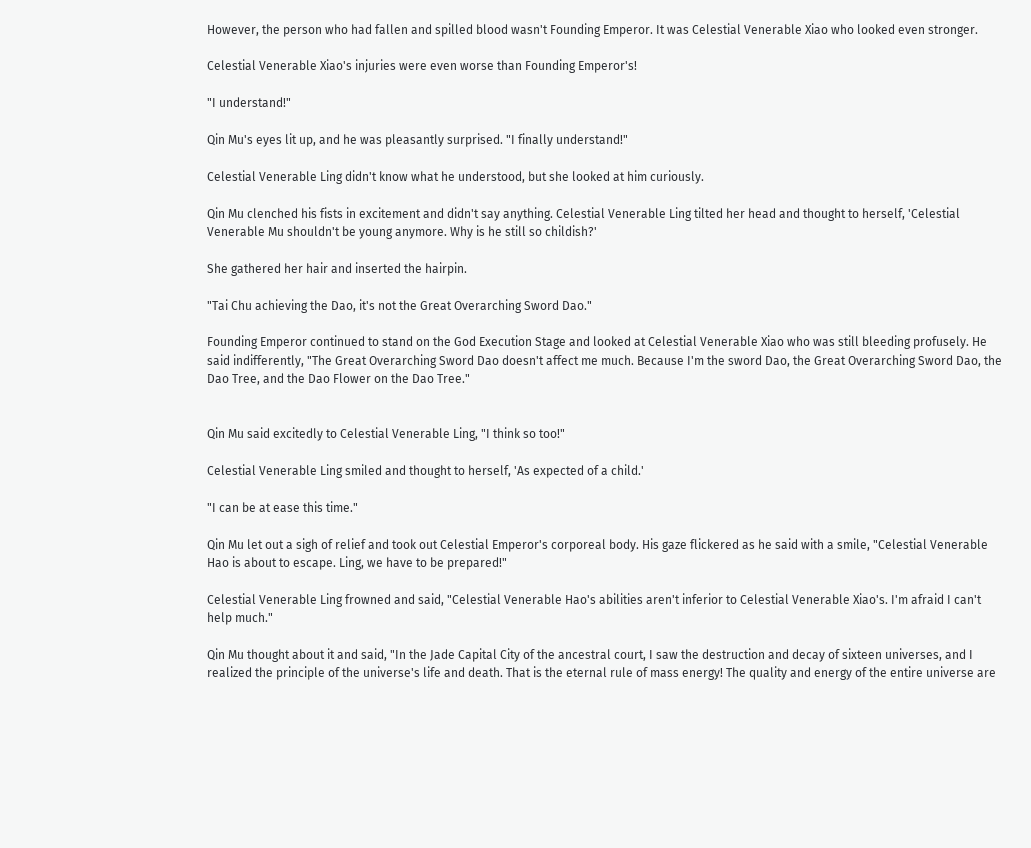However, the person who had fallen and spilled blood wasn't Founding Emperor. It was Celestial Venerable Xiao who looked even stronger.

Celestial Venerable Xiao's injuries were even worse than Founding Emperor's!

"I understand!"

Qin Mu's eyes lit up, and he was pleasantly surprised. "I finally understand!"

Celestial Venerable Ling didn't know what he understood, but she looked at him curiously.

Qin Mu clenched his fists in excitement and didn't say anything. Celestial Venerable Ling tilted her head and thought to herself, 'Celestial Venerable Mu shouldn't be young anymore. Why is he still so childish?'

She gathered her hair and inserted the hairpin.

"Tai Chu achieving the Dao, it's not the Great Overarching Sword Dao."

Founding Emperor continued to stand on the God Execution Stage and looked at Celestial Venerable Xiao who was still bleeding profusely. He said indifferently, "The Great Overarching Sword Dao doesn't affect me much. Because I'm the sword Dao, the Great Overarching Sword Dao, the Dao Tree, and the Dao Flower on the Dao Tree."


Qin Mu said excitedly to Celestial Venerable Ling, "I think so too!"

Celestial Venerable Ling smiled and thought to herself, 'As expected of a child.'

"I can be at ease this time."

Qin Mu let out a sigh of relief and took out Celestial Emperor's corporeal body. His gaze flickered as he said with a smile, "Celestial Venerable Hao is about to escape. Ling, we have to be prepared!"

Celestial Venerable Ling frowned and said, "Celestial Venerable Hao's abilities aren't inferior to Celestial Venerable Xiao's. I'm afraid I can't help much."

Qin Mu thought about it and said, "In the Jade Capital City of the ancestral court, I saw the destruction and decay of sixteen universes, and I realized the principle of the universe's life and death. That is the eternal rule of mass energy! The quality and energy of the entire universe are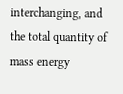interchanging, and the total quantity of mass energy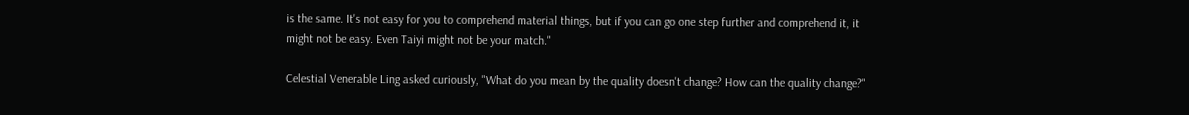is the same. It's not easy for you to comprehend material things, but if you can go one step further and comprehend it, it might not be easy. Even Taiyi might not be your match."

Celestial Venerable Ling asked curiously, "What do you mean by the quality doesn't change? How can the quality change?"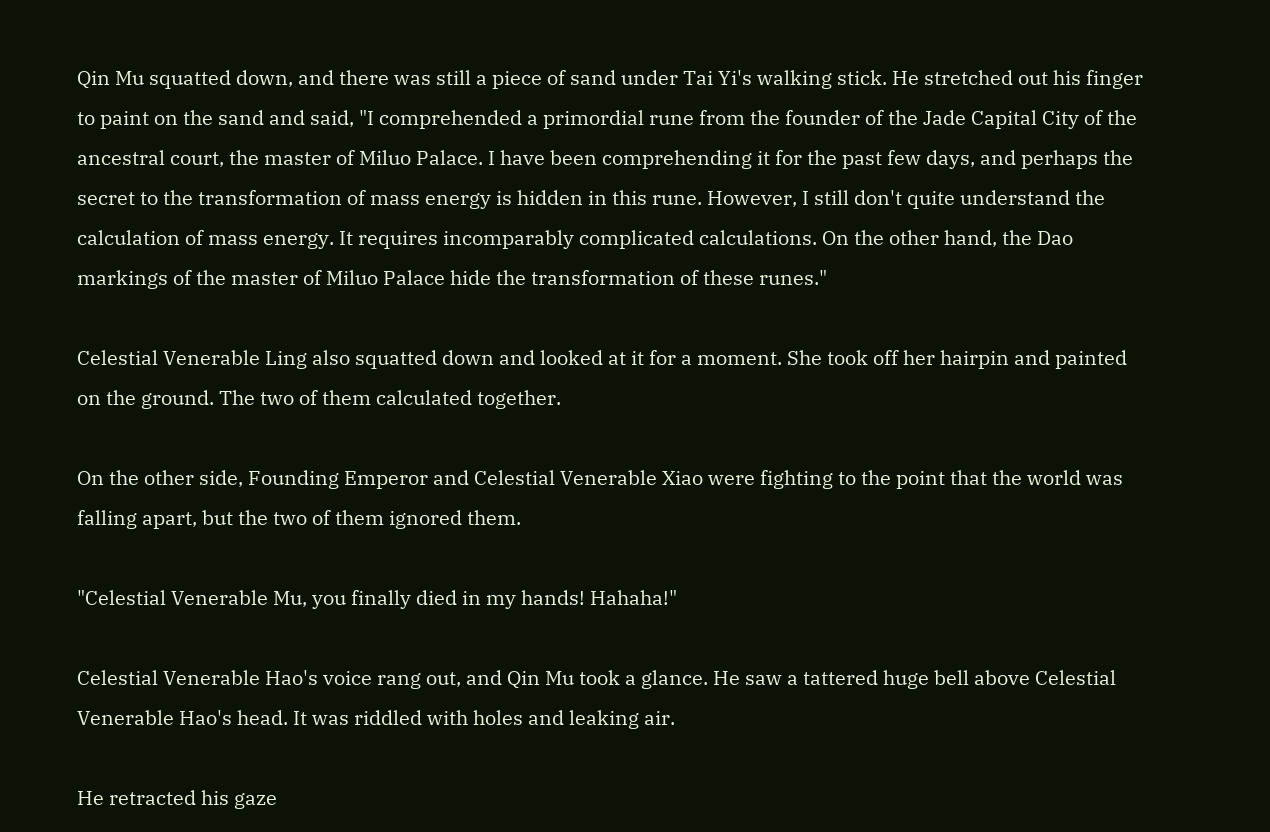Qin Mu squatted down, and there was still a piece of sand under Tai Yi's walking stick. He stretched out his finger to paint on the sand and said, "I comprehended a primordial rune from the founder of the Jade Capital City of the ancestral court, the master of Miluo Palace. I have been comprehending it for the past few days, and perhaps the secret to the transformation of mass energy is hidden in this rune. However, I still don't quite understand the calculation of mass energy. It requires incomparably complicated calculations. On the other hand, the Dao markings of the master of Miluo Palace hide the transformation of these runes."

Celestial Venerable Ling also squatted down and looked at it for a moment. She took off her hairpin and painted on the ground. The two of them calculated together.

On the other side, Founding Emperor and Celestial Venerable Xiao were fighting to the point that the world was falling apart, but the two of them ignored them.

"Celestial Venerable Mu, you finally died in my hands! Hahaha!"

Celestial Venerable Hao's voice rang out, and Qin Mu took a glance. He saw a tattered huge bell above Celestial Venerable Hao's head. It was riddled with holes and leaking air.

He retracted his gaze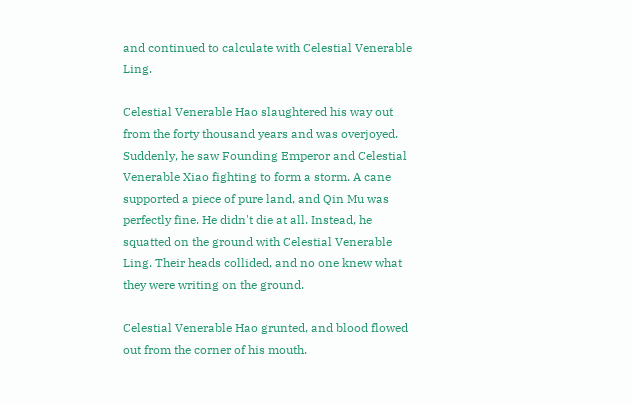and continued to calculate with Celestial Venerable Ling.

Celestial Venerable Hao slaughtered his way out from the forty thousand years and was overjoyed. Suddenly, he saw Founding Emperor and Celestial Venerable Xiao fighting to form a storm. A cane supported a piece of pure land, and Qin Mu was perfectly fine. He didn't die at all. Instead, he squatted on the ground with Celestial Venerable Ling. Their heads collided, and no one knew what they were writing on the ground.

Celestial Venerable Hao grunted, and blood flowed out from the corner of his mouth.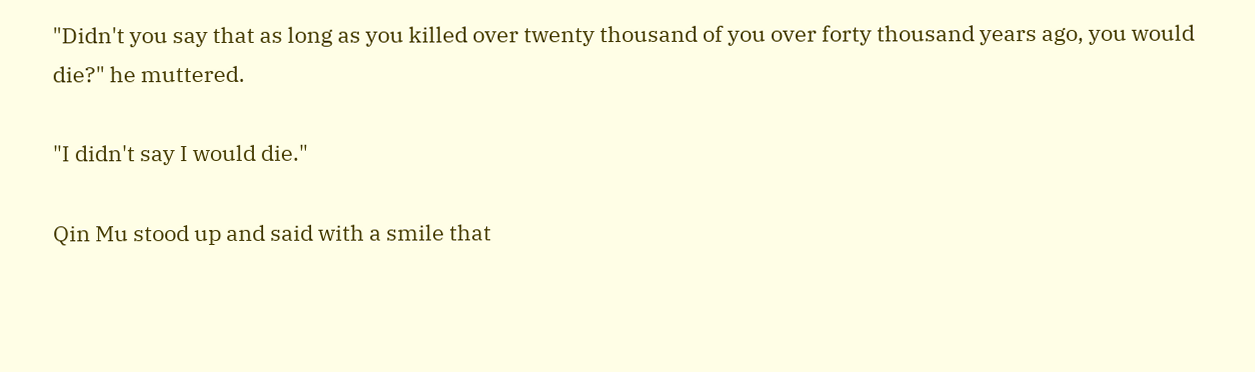"Didn't you say that as long as you killed over twenty thousand of you over forty thousand years ago, you would die?" he muttered.

"I didn't say I would die."

Qin Mu stood up and said with a smile that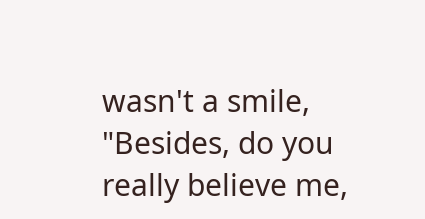wasn't a smile, "Besides, do you really believe me,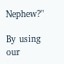Nephew?"

By using our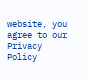website, you agree to our Privacy Policy